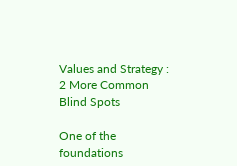Values and Strategy : 2 More Common Blind Spots

One of the foundations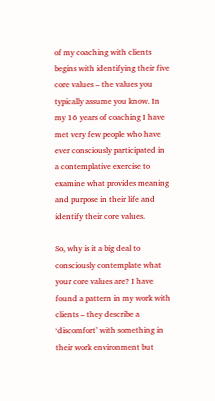of my coaching with clients begins with identifying their five core values – the values you typically assume you know. In my 16 years of coaching I have met very few people who have ever consciously participated in a contemplative exercise to examine what provides meaning and purpose in their life and identify their core values.

So, why is it a big deal to consciously contemplate what your core values are? I have found a pattern in my work with clients – they describe a ‘discomfort’ with something in their work environment but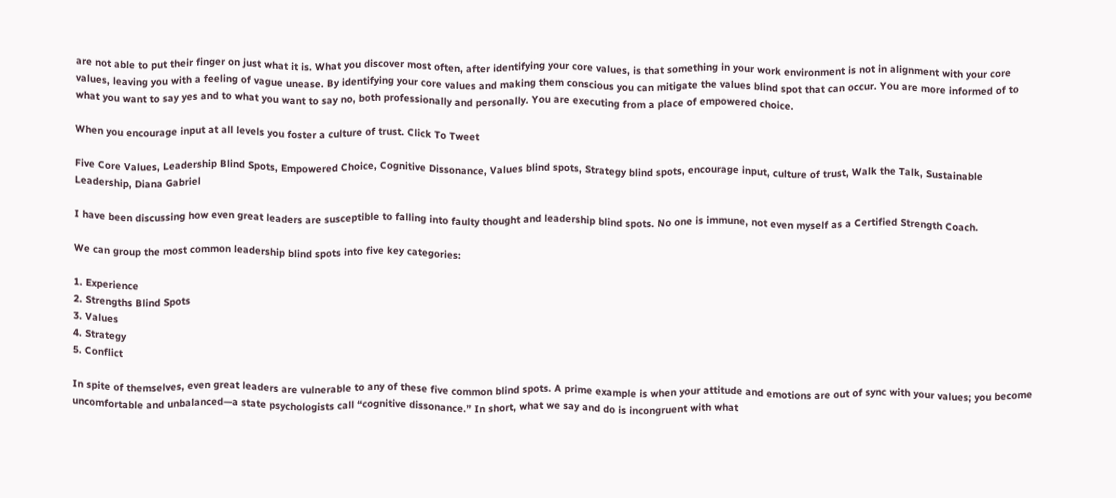are not able to put their finger on just what it is. What you discover most often, after identifying your core values, is that something in your work environment is not in alignment with your core values, leaving you with a feeling of vague unease. By identifying your core values and making them conscious you can mitigate the values blind spot that can occur. You are more informed of to what you want to say yes and to what you want to say no, both professionally and personally. You are executing from a place of empowered choice.

When you encourage input at all levels you foster a culture of trust. Click To Tweet

Five Core Values, Leadership Blind Spots, Empowered Choice, Cognitive Dissonance, Values blind spots, Strategy blind spots, encourage input, culture of trust, Walk the Talk, Sustainable Leadership, Diana Gabriel

I have been discussing how even great leaders are susceptible to falling into faulty thought and leadership blind spots. No one is immune, not even myself as a Certified Strength Coach.

We can group the most common leadership blind spots into five key categories:

1. Experience
2. Strengths Blind Spots
3. Values
4. Strategy
5. Conflict

In spite of themselves, even great leaders are vulnerable to any of these five common blind spots. A prime example is when your attitude and emotions are out of sync with your values; you become uncomfortable and unbalanced—a state psychologists call “cognitive dissonance.” In short, what we say and do is incongruent with what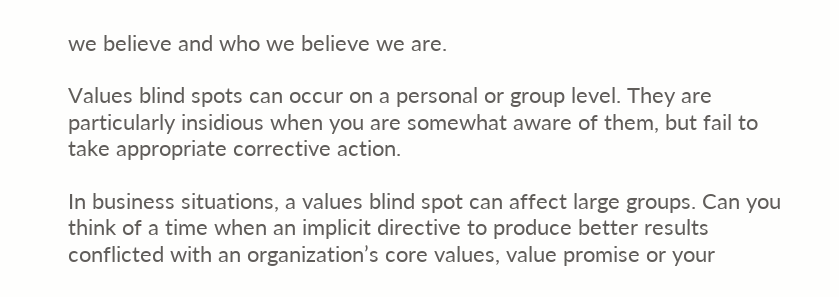we believe and who we believe we are.

Values blind spots can occur on a personal or group level. They are particularly insidious when you are somewhat aware of them, but fail to take appropriate corrective action.

In business situations, a values blind spot can affect large groups. Can you think of a time when an implicit directive to produce better results conflicted with an organization’s core values, value promise or your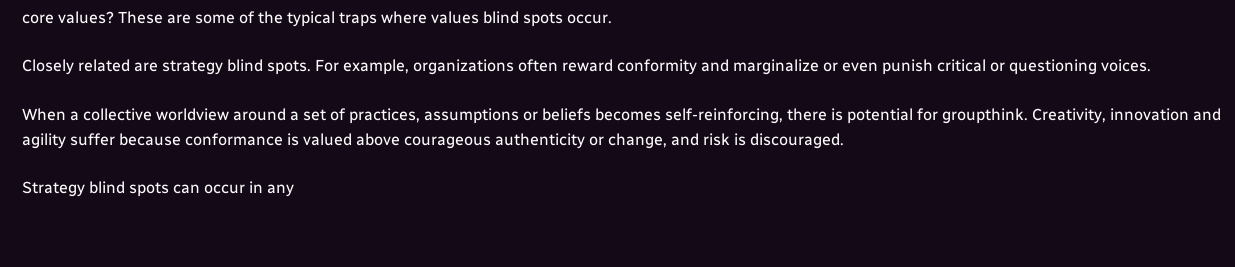core values? These are some of the typical traps where values blind spots occur.

Closely related are strategy blind spots. For example, organizations often reward conformity and marginalize or even punish critical or questioning voices.

When a collective worldview around a set of practices, assumptions or beliefs becomes self-reinforcing, there is potential for groupthink. Creativity, innovation and agility suffer because conformance is valued above courageous authenticity or change, and risk is discouraged.

Strategy blind spots can occur in any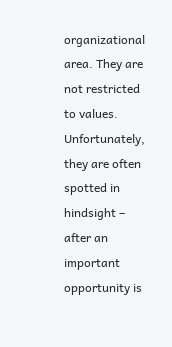organizational area. They are not restricted to values. Unfortunately, they are often spotted in hindsight – after an important opportunity is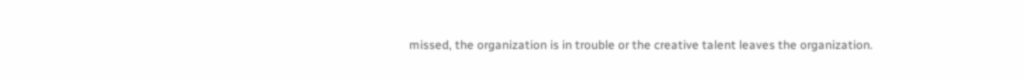missed, the organization is in trouble or the creative talent leaves the organization.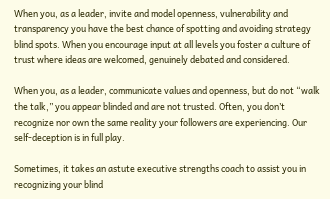When you, as a leader, invite and model openness, vulnerability and transparency you have the best chance of spotting and avoiding strategy blind spots. When you encourage input at all levels you foster a culture of trust where ideas are welcomed, genuinely debated and considered.

When you, as a leader, communicate values and openness, but do not “walk the talk,” you appear blinded and are not trusted. Often, you don’t recognize nor own the same reality your followers are experiencing. Our self-deception is in full play.

Sometimes, it takes an astute executive strengths coach to assist you in recognizing your blind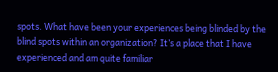spots. What have been your experiences being blinded by the blind spots within an organization? It’s a place that I have experienced and am quite familiar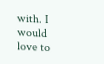with. I would love to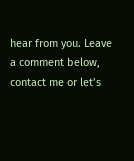hear from you. Leave a comment below, contact me or let’s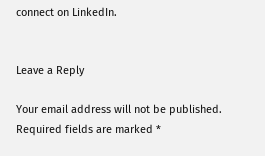connect on LinkedIn.


Leave a Reply

Your email address will not be published. Required fields are marked *